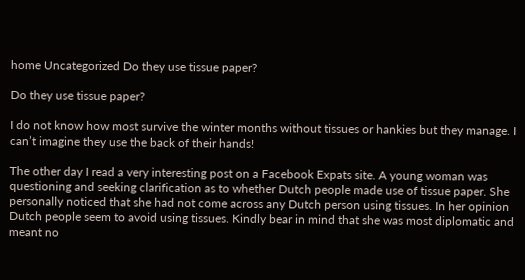home Uncategorized Do they use tissue paper?

Do they use tissue paper?

I do not know how most survive the winter months without tissues or hankies but they manage. I can’t imagine they use the back of their hands!

The other day I read a very interesting post on a Facebook Expats site. A young woman was questioning and seeking clarification as to whether Dutch people made use of tissue paper. She personally noticed that she had not come across any Dutch person using tissues. In her opinion Dutch people seem to avoid using tissues. Kindly bear in mind that she was most diplomatic and meant no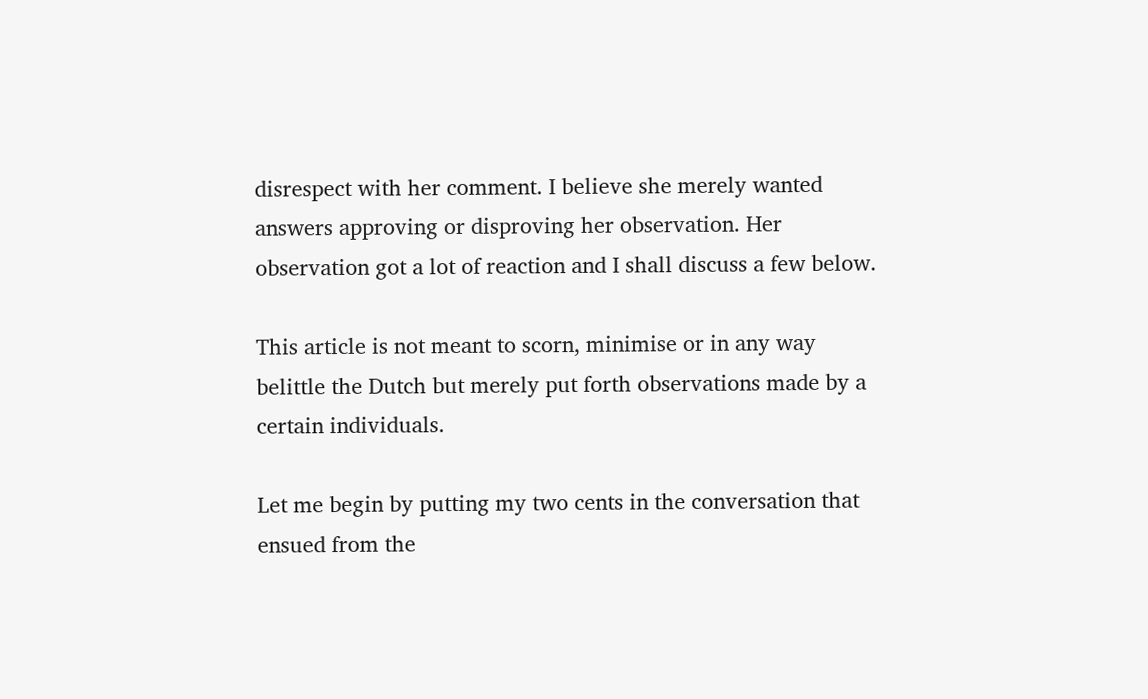disrespect with her comment. I believe she merely wanted answers approving or disproving her observation. Her observation got a lot of reaction and I shall discuss a few below.

This article is not meant to scorn, minimise or in any way belittle the Dutch but merely put forth observations made by a certain individuals.

Let me begin by putting my two cents in the conversation that ensued from the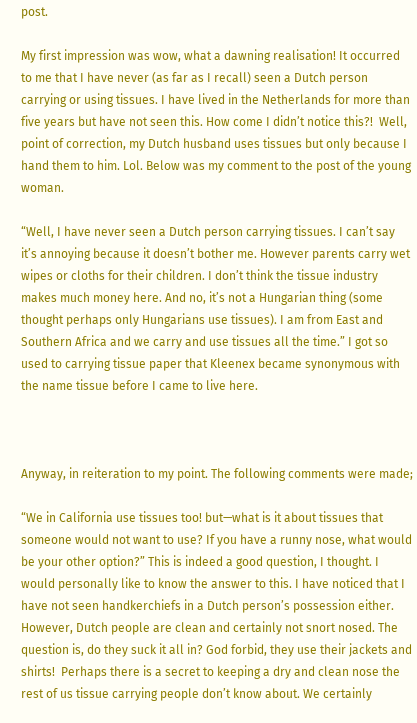post.

My first impression was wow, what a dawning realisation! It occurred to me that I have never (as far as I recall) seen a Dutch person carrying or using tissues. I have lived in the Netherlands for more than five years but have not seen this. How come I didn’t notice this?!  Well, point of correction, my Dutch husband uses tissues but only because I hand them to him. Lol. Below was my comment to the post of the young woman.

“Well, I have never seen a Dutch person carrying tissues. I can’t say it’s annoying because it doesn’t bother me. However parents carry wet wipes or cloths for their children. I don’t think the tissue industry makes much money here. And no, it’s not a Hungarian thing (some thought perhaps only Hungarians use tissues). I am from East and Southern Africa and we carry and use tissues all the time.” I got so used to carrying tissue paper that Kleenex became synonymous with the name tissue before I came to live here.



Anyway, in reiteration to my point. The following comments were made;

“We in California use tissues too! but—what is it about tissues that someone would not want to use? If you have a runny nose, what would be your other option?” This is indeed a good question, I thought. I would personally like to know the answer to this. I have noticed that I have not seen handkerchiefs in a Dutch person’s possession either.  However, Dutch people are clean and certainly not snort nosed. The question is, do they suck it all in? God forbid, they use their jackets and shirts!  Perhaps there is a secret to keeping a dry and clean nose the rest of us tissue carrying people don’t know about. We certainly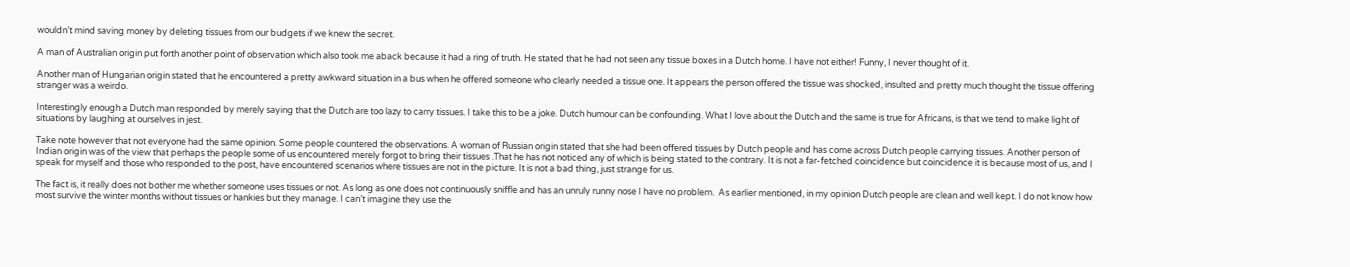wouldn’t mind saving money by deleting tissues from our budgets if we knew the secret.

A man of Australian origin put forth another point of observation which also took me aback because it had a ring of truth. He stated that he had not seen any tissue boxes in a Dutch home. I have not either! Funny, I never thought of it.

Another man of Hungarian origin stated that he encountered a pretty awkward situation in a bus when he offered someone who clearly needed a tissue one. It appears the person offered the tissue was shocked, insulted and pretty much thought the tissue offering stranger was a weirdo.

Interestingly enough a Dutch man responded by merely saying that the Dutch are too lazy to carry tissues. I take this to be a joke. Dutch humour can be confounding. What I love about the Dutch and the same is true for Africans, is that we tend to make light of situations by laughing at ourselves in jest.

Take note however that not everyone had the same opinion. Some people countered the observations. A woman of Russian origin stated that she had been offered tissues by Dutch people and has come across Dutch people carrying tissues. Another person of Indian origin was of the view that perhaps the people some of us encountered merely forgot to bring their tissues .That he has not noticed any of which is being stated to the contrary. It is not a far-fetched coincidence but coincidence it is because most of us, and I speak for myself and those who responded to the post, have encountered scenarios where tissues are not in the picture. It is not a bad thing, just strange for us.

The fact is, it really does not bother me whether someone uses tissues or not. As long as one does not continuously sniffle and has an unruly runny nose I have no problem.  As earlier mentioned, in my opinion Dutch people are clean and well kept. I do not know how most survive the winter months without tissues or hankies but they manage. I can’t imagine they use the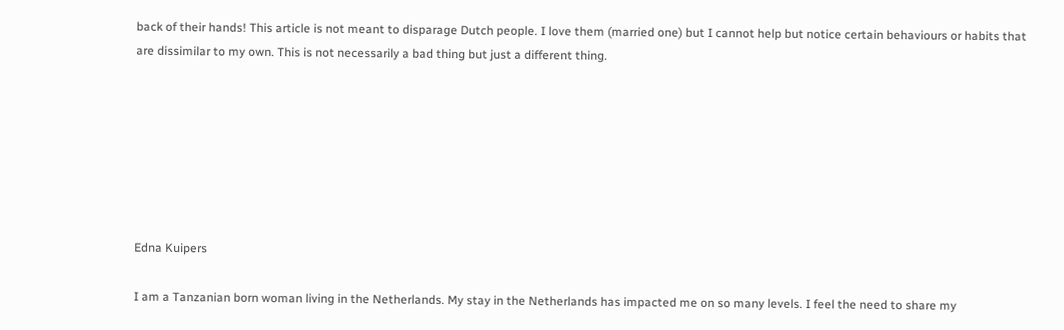back of their hands! This article is not meant to disparage Dutch people. I love them (married one) but I cannot help but notice certain behaviours or habits that are dissimilar to my own. This is not necessarily a bad thing but just a different thing.







Edna Kuipers

I am a Tanzanian born woman living in the Netherlands. My stay in the Netherlands has impacted me on so many levels. I feel the need to share my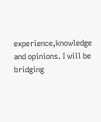experience,knowledge and opinions. I will be bridging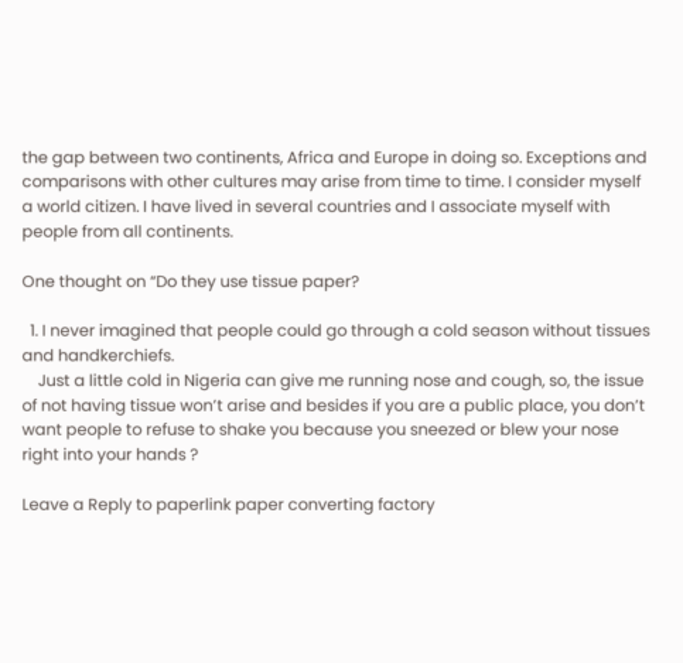the gap between two continents, Africa and Europe in doing so. Exceptions and comparisons with other cultures may arise from time to time. I consider myself a world citizen. I have lived in several countries and I associate myself with people from all continents.

One thought on “Do they use tissue paper?

  1. I never imagined that people could go through a cold season without tissues and handkerchiefs.
    Just a little cold in Nigeria can give me running nose and cough, so, the issue of not having tissue won’t arise and besides if you are a public place, you don’t want people to refuse to shake you because you sneezed or blew your nose right into your hands ?

Leave a Reply to paperlink paper converting factory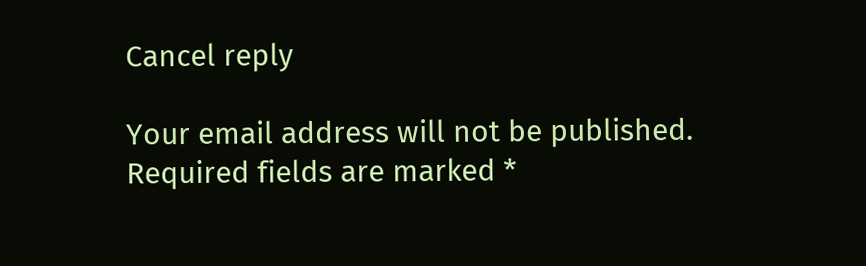Cancel reply

Your email address will not be published. Required fields are marked *